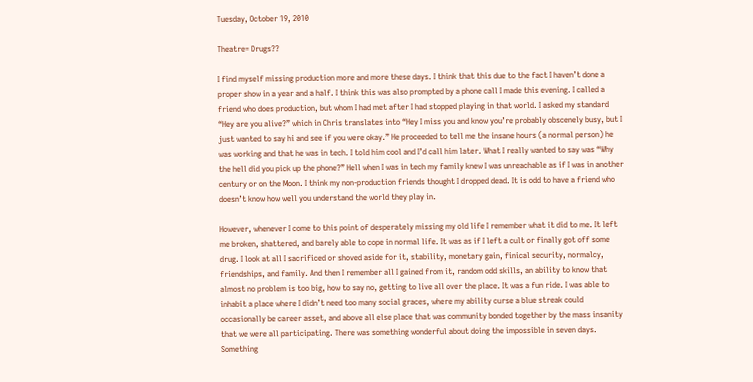Tuesday, October 19, 2010

Theatre= Drugs??

I find myself missing production more and more these days. I think that this due to the fact I haven’t done a proper show in a year and a half. I think this was also prompted by a phone call I made this evening. I called a friend who does production, but whom I had met after I had stopped playing in that world. I asked my standard “Hey are you alive?” which in Chris translates into “Hey I miss you and know you’re probably obscenely busy, but I just wanted to say hi and see if you were okay.” He proceeded to tell me the insane hours (a normal person) he was working and that he was in tech. I told him cool and I’d call him later. What I really wanted to say was “Why the hell did you pick up the phone?” Hell when I was in tech my family knew I was unreachable as if I was in another century or on the Moon. I think my non-production friends thought I dropped dead. It is odd to have a friend who doesn’t know how well you understand the world they play in.

However, whenever I come to this point of desperately missing my old life I remember what it did to me. It left me broken, shattered, and barely able to cope in normal life. It was as if I left a cult or finally got off some drug. I look at all I sacrificed or shoved aside for it, stability, monetary gain, finical security, normalcy, friendships, and family. And then I remember all I gained from it, random odd skills, an ability to know that almost no problem is too big, how to say no, getting to live all over the place. It was a fun ride. I was able to inhabit a place where I didn’t need too many social graces, where my ability curse a blue streak could occasionally be career asset, and above all else place that was community bonded together by the mass insanity that we were all participating. There was something wonderful about doing the impossible in seven days. Something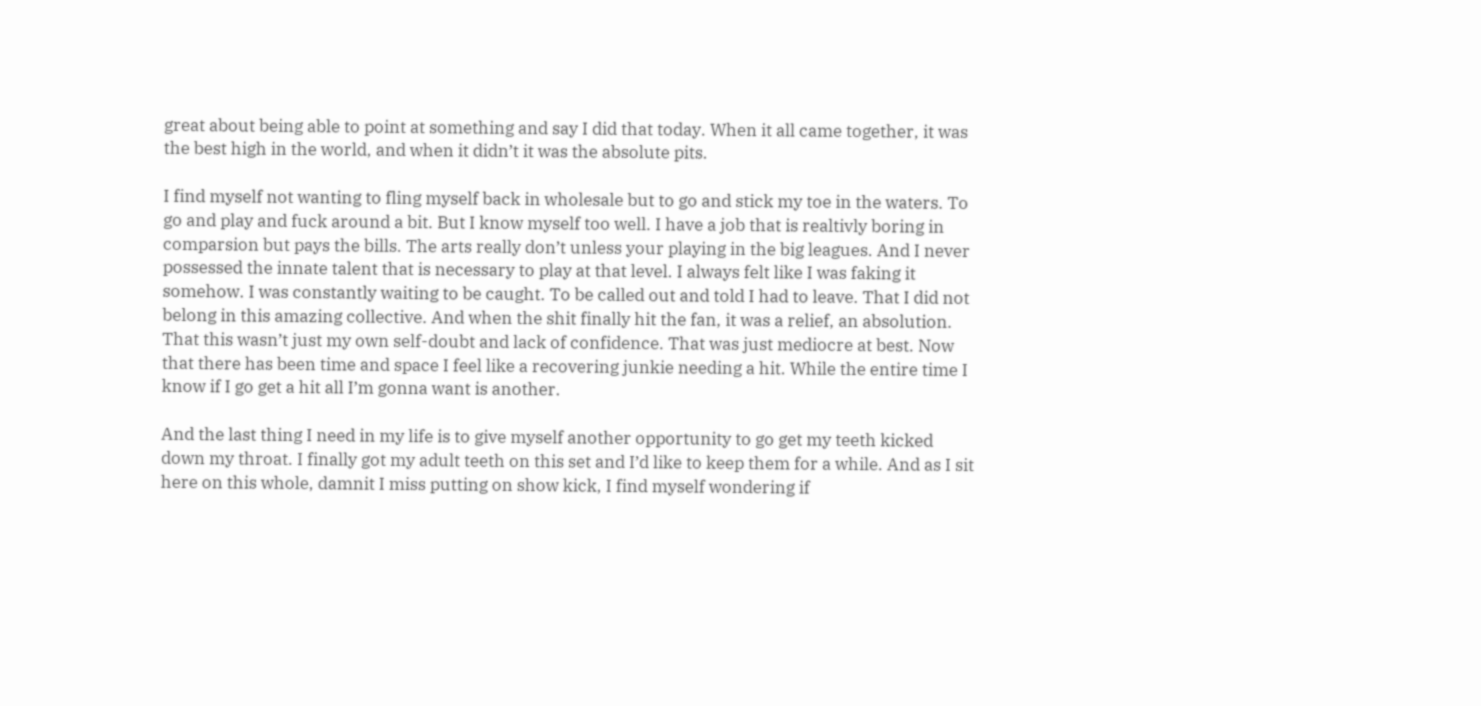great about being able to point at something and say I did that today. When it all came together, it was the best high in the world, and when it didn’t it was the absolute pits.

I find myself not wanting to fling myself back in wholesale but to go and stick my toe in the waters. To go and play and fuck around a bit. But I know myself too well. I have a job that is realtivly boring in comparsion but pays the bills. The arts really don’t unless your playing in the big leagues. And I never possessed the innate talent that is necessary to play at that level. I always felt like I was faking it somehow. I was constantly waiting to be caught. To be called out and told I had to leave. That I did not belong in this amazing collective. And when the shit finally hit the fan, it was a relief, an absolution. That this wasn’t just my own self-doubt and lack of confidence. That was just mediocre at best. Now that there has been time and space I feel like a recovering junkie needing a hit. While the entire time I know if I go get a hit all I’m gonna want is another.

And the last thing I need in my life is to give myself another opportunity to go get my teeth kicked down my throat. I finally got my adult teeth on this set and I’d like to keep them for a while. And as I sit here on this whole, damnit I miss putting on show kick, I find myself wondering if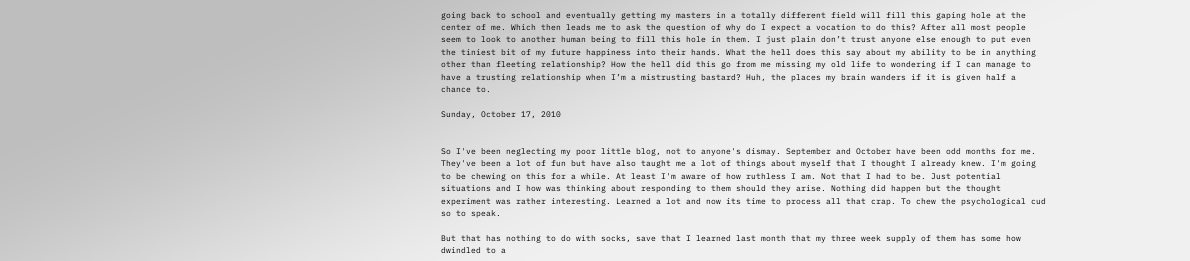going back to school and eventually getting my masters in a totally different field will fill this gaping hole at the center of me. Which then leads me to ask the question of why do I expect a vocation to do this? After all most people seem to look to another human being to fill this hole in them. I just plain don’t trust anyone else enough to put even the tiniest bit of my future happiness into their hands. What the hell does this say about my ability to be in anything other than fleeting relationship? How the hell did this go from me missing my old life to wondering if I can manage to have a trusting relationship when I’m a mistrusting bastard? Huh, the places my brain wanders if it is given half a chance to.

Sunday, October 17, 2010


So I've been neglecting my poor little blog, not to anyone's dismay. September and October have been odd months for me. They've been a lot of fun but have also taught me a lot of things about myself that I thought I already knew. I'm going to be chewing on this for a while. At least I'm aware of how ruthless I am. Not that I had to be. Just potential situations and I how was thinking about responding to them should they arise. Nothing did happen but the thought experiment was rather interesting. Learned a lot and now its time to process all that crap. To chew the psychological cud so to speak.

But that has nothing to do with socks, save that I learned last month that my three week supply of them has some how dwindled to a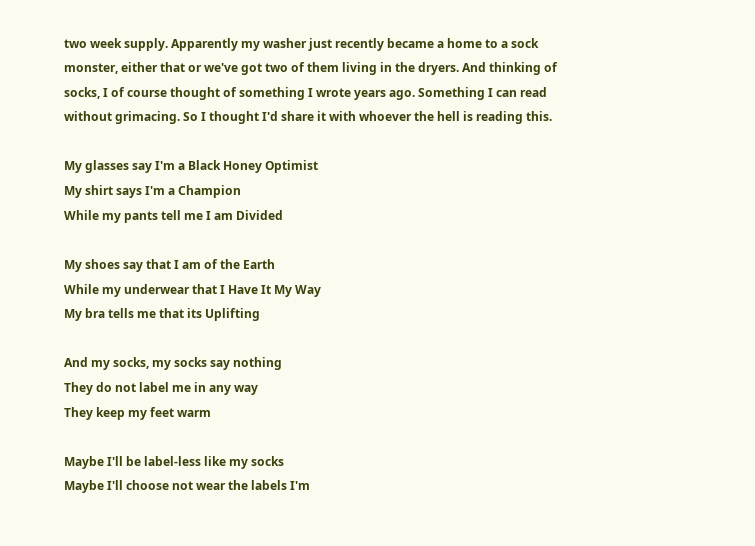two week supply. Apparently my washer just recently became a home to a sock monster, either that or we've got two of them living in the dryers. And thinking of socks, I of course thought of something I wrote years ago. Something I can read without grimacing. So I thought I'd share it with whoever the hell is reading this.

My glasses say I'm a Black Honey Optimist
My shirt says I'm a Champion
While my pants tell me I am Divided

My shoes say that I am of the Earth
While my underwear that I Have It My Way
My bra tells me that its Uplifting

And my socks, my socks say nothing
They do not label me in any way
They keep my feet warm

Maybe I'll be label-less like my socks
Maybe I'll choose not wear the labels I'm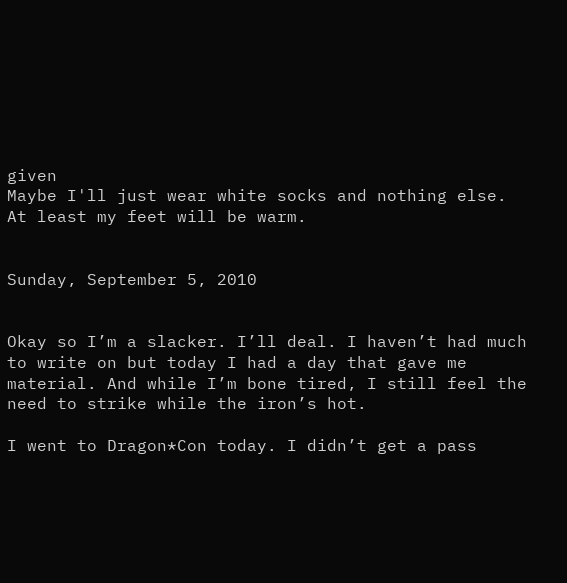given
Maybe I'll just wear white socks and nothing else.
At least my feet will be warm.


Sunday, September 5, 2010


Okay so I’m a slacker. I’ll deal. I haven’t had much to write on but today I had a day that gave me material. And while I’m bone tired, I still feel the need to strike while the iron’s hot.

I went to Dragon*Con today. I didn’t get a pass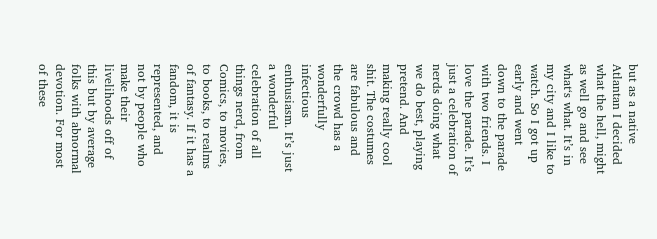but as a native Atlantan I decided what the hell, might as well go and see what‘s what. It’s in my city and I like to watch. So I got up early and went down to the parade with two friends. I love the parade. It’s just a celebration of nerds doing what we do best, playing pretend. And making really cool shit. The costumes are fabulous and the crowd has a wonderfully infectious enthusiasm. It’s just a wonderful celebration of all things nerd, from Comics, to movies, to books, to realms of fantasy. If it has a fandom, it is represented, and not by people who make their livelihoods off of this but by average folks with abnormal devotion. For most of these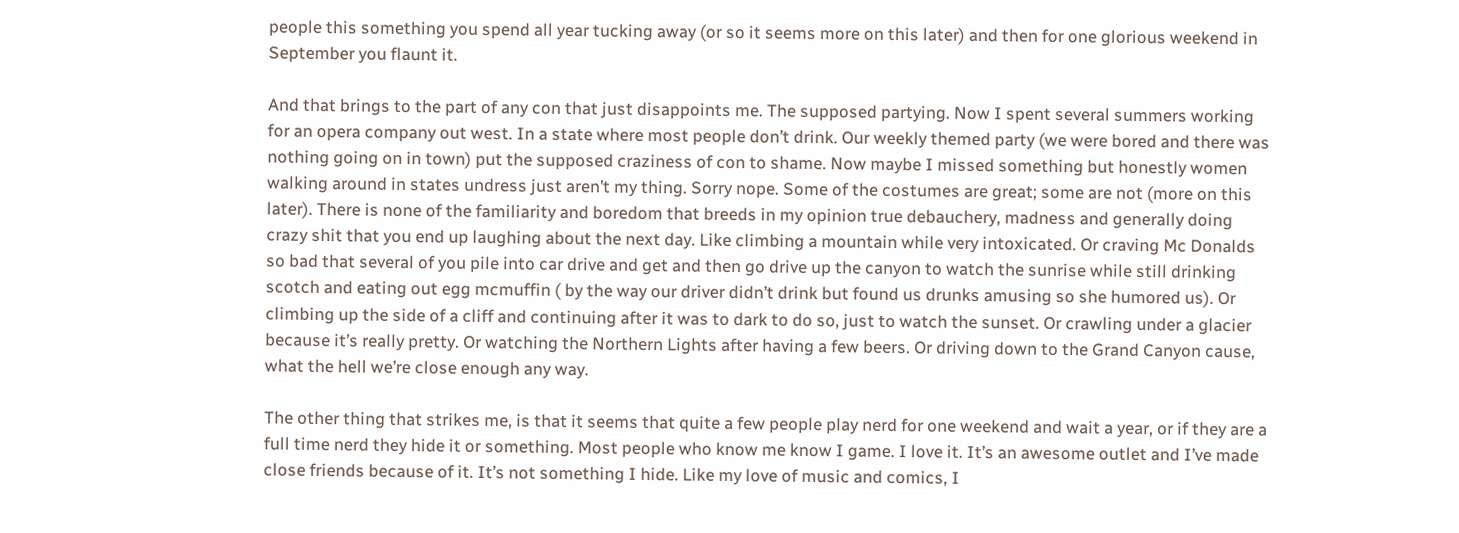people this something you spend all year tucking away (or so it seems more on this later) and then for one glorious weekend in September you flaunt it.

And that brings to the part of any con that just disappoints me. The supposed partying. Now I spent several summers working for an opera company out west. In a state where most people don’t drink. Our weekly themed party (we were bored and there was nothing going on in town) put the supposed craziness of con to shame. Now maybe I missed something but honestly women walking around in states undress just aren’t my thing. Sorry nope. Some of the costumes are great; some are not (more on this later). There is none of the familiarity and boredom that breeds in my opinion true debauchery, madness and generally doing crazy shit that you end up laughing about the next day. Like climbing a mountain while very intoxicated. Or craving Mc Donalds so bad that several of you pile into car drive and get and then go drive up the canyon to watch the sunrise while still drinking scotch and eating out egg mcmuffin ( by the way our driver didn’t drink but found us drunks amusing so she humored us). Or climbing up the side of a cliff and continuing after it was to dark to do so, just to watch the sunset. Or crawling under a glacier because it’s really pretty. Or watching the Northern Lights after having a few beers. Or driving down to the Grand Canyon cause, what the hell we’re close enough any way.

The other thing that strikes me, is that it seems that quite a few people play nerd for one weekend and wait a year, or if they are a full time nerd they hide it or something. Most people who know me know I game. I love it. It’s an awesome outlet and I’ve made close friends because of it. It’s not something I hide. Like my love of music and comics, I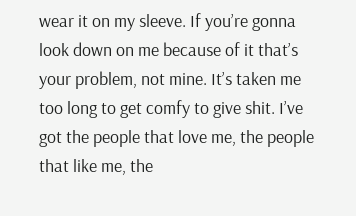wear it on my sleeve. If you’re gonna look down on me because of it that’s your problem, not mine. It’s taken me too long to get comfy to give shit. I’ve got the people that love me, the people that like me, the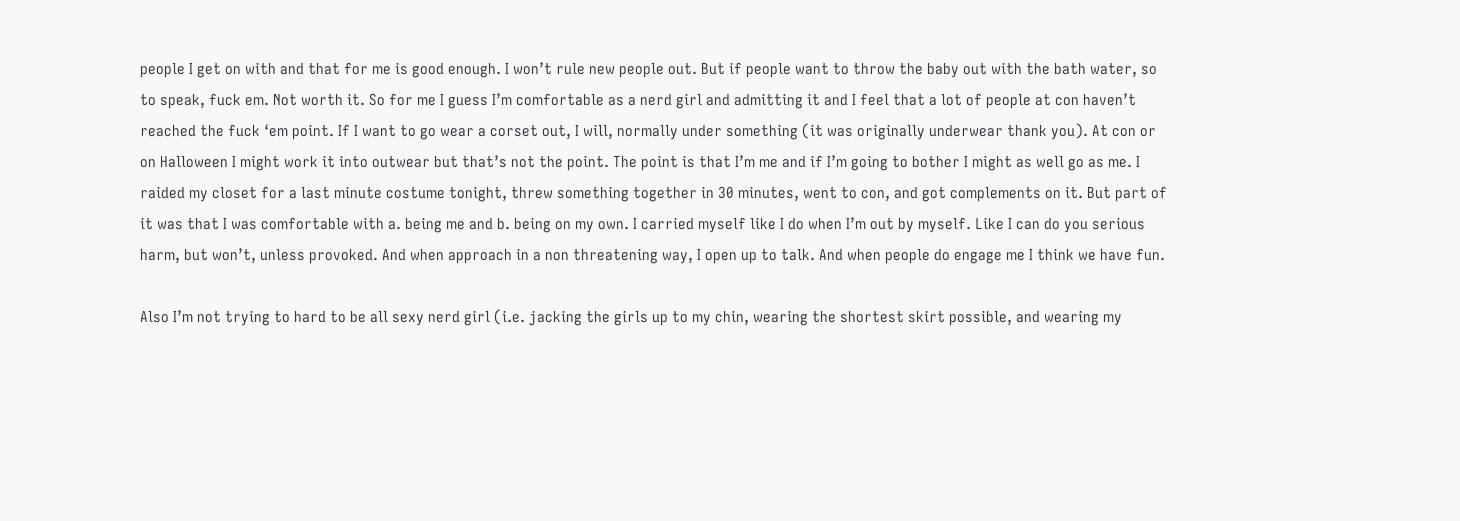people I get on with and that for me is good enough. I won’t rule new people out. But if people want to throw the baby out with the bath water, so to speak, fuck em. Not worth it. So for me I guess I’m comfortable as a nerd girl and admitting it and I feel that a lot of people at con haven’t reached the fuck ‘em point. If I want to go wear a corset out, I will, normally under something (it was originally underwear thank you). At con or on Halloween I might work it into outwear but that’s not the point. The point is that I’m me and if I’m going to bother I might as well go as me. I raided my closet for a last minute costume tonight, threw something together in 30 minutes, went to con, and got complements on it. But part of it was that I was comfortable with a. being me and b. being on my own. I carried myself like I do when I’m out by myself. Like I can do you serious harm, but won’t, unless provoked. And when approach in a non threatening way, I open up to talk. And when people do engage me I think we have fun.

Also I’m not trying to hard to be all sexy nerd girl (i.e. jacking the girls up to my chin, wearing the shortest skirt possible, and wearing my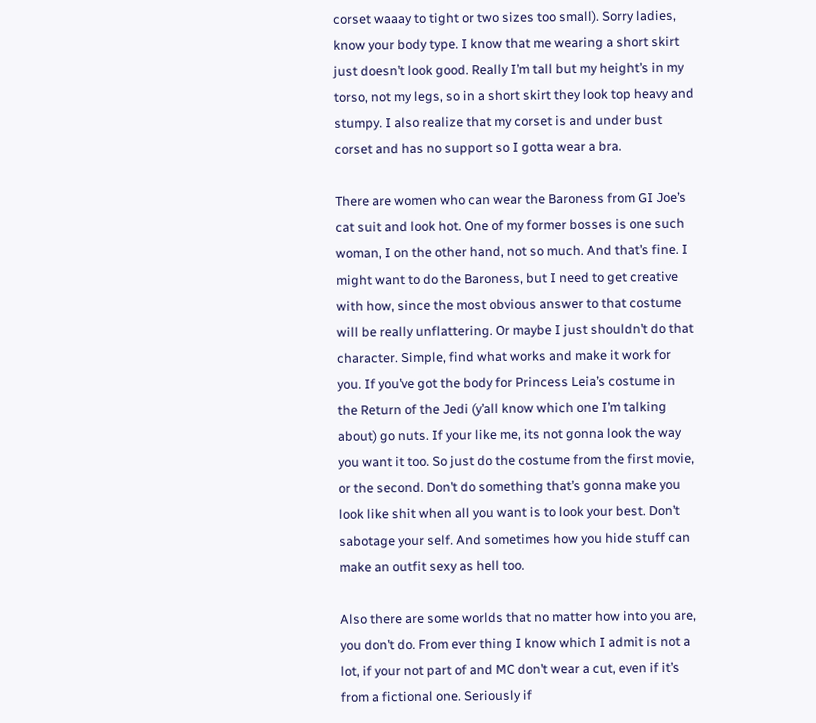corset waaay to tight or two sizes too small). Sorry ladies, know your body type. I know that me wearing a short skirt just doesn’t look good. Really I’m tall but my height’s in my torso, not my legs, so in a short skirt they look top heavy and stumpy. I also realize that my corset is and under bust corset and has no support so I gotta wear a bra.

There are women who can wear the Baroness from GI Joe’s cat suit and look hot. One of my former bosses is one such woman, I on the other hand, not so much. And that’s fine. I might want to do the Baroness, but I need to get creative with how, since the most obvious answer to that costume will be really unflattering. Or maybe I just shouldn’t do that character. Simple, find what works and make it work for you. If you’ve got the body for Princess Leia’s costume in the Return of the Jedi (y’all know which one I’m talking about) go nuts. If your like me, its not gonna look the way you want it too. So just do the costume from the first movie, or the second. Don’t do something that’s gonna make you look like shit when all you want is to look your best. Don’t sabotage your self. And sometimes how you hide stuff can make an outfit sexy as hell too.

Also there are some worlds that no matter how into you are, you don’t do. From ever thing I know which I admit is not a lot, if your not part of and MC don’t wear a cut, even if it’s from a fictional one. Seriously if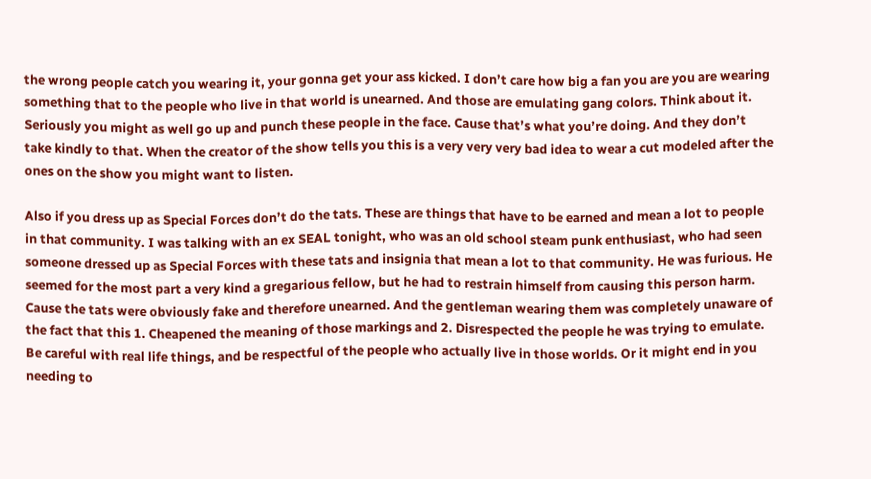the wrong people catch you wearing it, your gonna get your ass kicked. I don’t care how big a fan you are you are wearing something that to the people who live in that world is unearned. And those are emulating gang colors. Think about it. Seriously you might as well go up and punch these people in the face. Cause that’s what you’re doing. And they don’t take kindly to that. When the creator of the show tells you this is a very very very bad idea to wear a cut modeled after the ones on the show you might want to listen.

Also if you dress up as Special Forces don’t do the tats. These are things that have to be earned and mean a lot to people in that community. I was talking with an ex SEAL tonight, who was an old school steam punk enthusiast, who had seen someone dressed up as Special Forces with these tats and insignia that mean a lot to that community. He was furious. He seemed for the most part a very kind a gregarious fellow, but he had to restrain himself from causing this person harm. Cause the tats were obviously fake and therefore unearned. And the gentleman wearing them was completely unaware of the fact that this 1. Cheapened the meaning of those markings and 2. Disrespected the people he was trying to emulate. Be careful with real life things, and be respectful of the people who actually live in those worlds. Or it might end in you needing to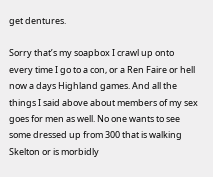get dentures.

Sorry that’s my soapbox I crawl up onto every time I go to a con, or a Ren Faire or hell now a days Highland games. And all the things I said above about members of my sex goes for men as well. No one wants to see some dressed up from 300 that is walking Skelton or is morbidly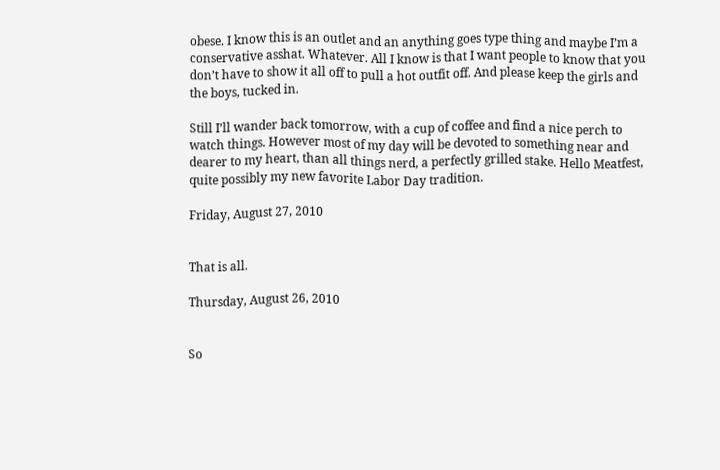obese. I know this is an outlet and an anything goes type thing and maybe I’m a conservative asshat. Whatever. All I know is that I want people to know that you don’t have to show it all off to pull a hot outfit off. And please keep the girls and the boys, tucked in.

Still I’ll wander back tomorrow, with a cup of coffee and find a nice perch to watch things. However most of my day will be devoted to something near and dearer to my heart, than all things nerd, a perfectly grilled stake. Hello Meatfest, quite possibly my new favorite Labor Day tradition.

Friday, August 27, 2010


That is all.

Thursday, August 26, 2010


So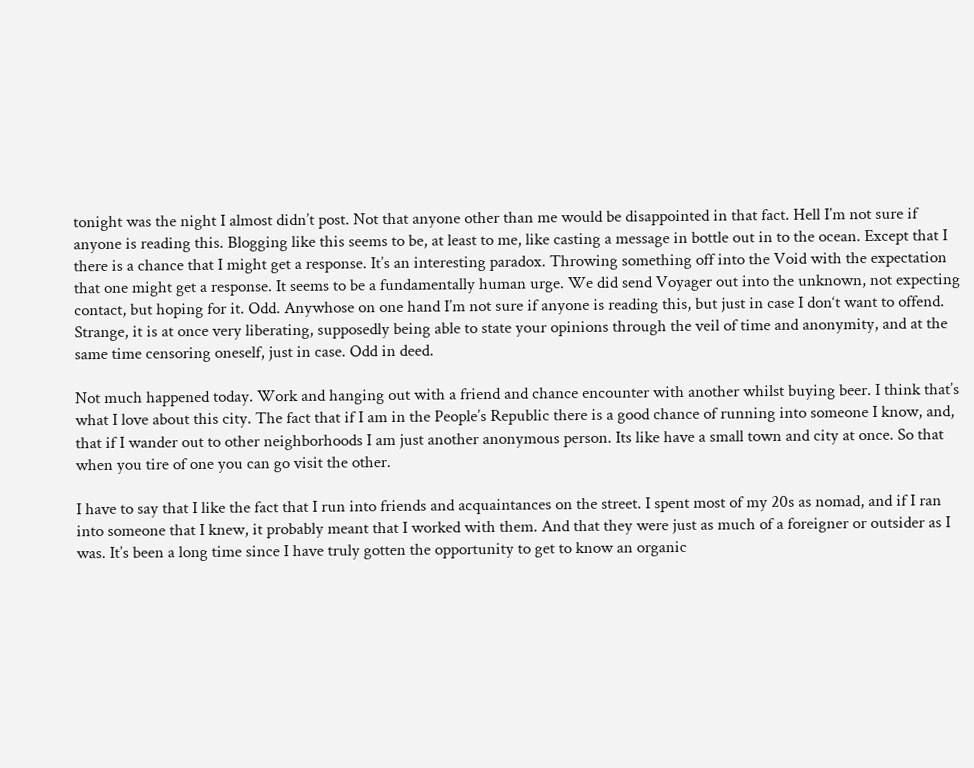tonight was the night I almost didn’t post. Not that anyone other than me would be disappointed in that fact. Hell I’m not sure if anyone is reading this. Blogging like this seems to be, at least to me, like casting a message in bottle out in to the ocean. Except that I there is a chance that I might get a response. It’s an interesting paradox. Throwing something off into the Void with the expectation that one might get a response. It seems to be a fundamentally human urge. We did send Voyager out into the unknown, not expecting contact, but hoping for it. Odd. Anywhose on one hand I’m not sure if anyone is reading this, but just in case I don‘t want to offend. Strange, it is at once very liberating, supposedly being able to state your opinions through the veil of time and anonymity, and at the same time censoring oneself, just in case. Odd in deed.

Not much happened today. Work and hanging out with a friend and chance encounter with another whilst buying beer. I think that’s what I love about this city. The fact that if I am in the People’s Republic there is a good chance of running into someone I know, and, that if I wander out to other neighborhoods I am just another anonymous person. Its like have a small town and city at once. So that when you tire of one you can go visit the other.

I have to say that I like the fact that I run into friends and acquaintances on the street. I spent most of my 20s as nomad, and if I ran into someone that I knew, it probably meant that I worked with them. And that they were just as much of a foreigner or outsider as I was. It’s been a long time since I have truly gotten the opportunity to get to know an organic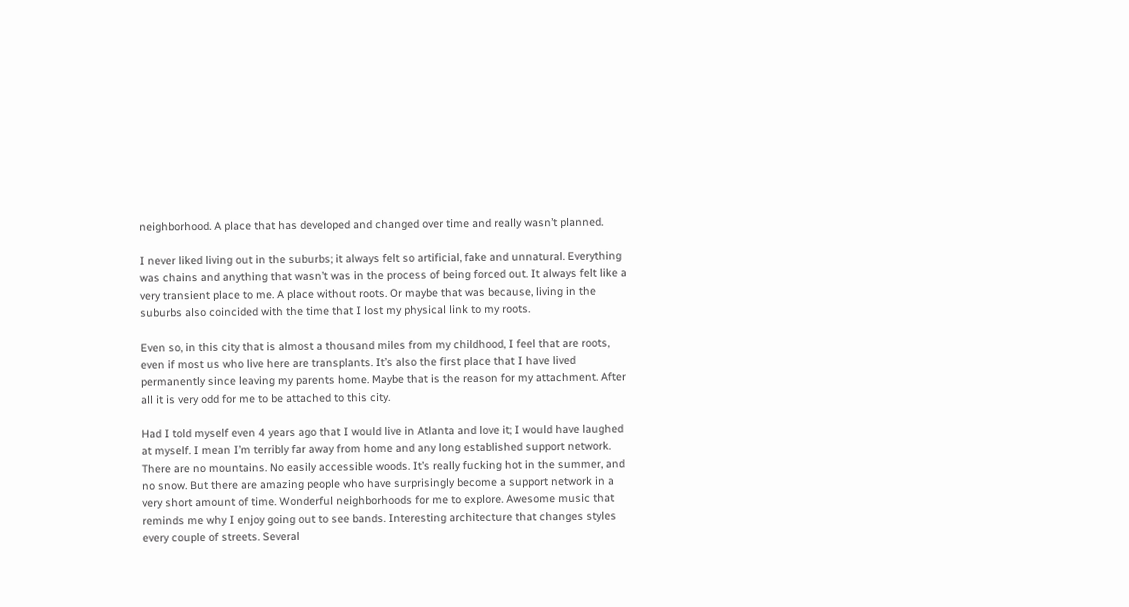neighborhood. A place that has developed and changed over time and really wasn’t planned.

I never liked living out in the suburbs; it always felt so artificial, fake and unnatural. Everything was chains and anything that wasn’t was in the process of being forced out. It always felt like a very transient place to me. A place without roots. Or maybe that was because, living in the suburbs also coincided with the time that I lost my physical link to my roots.

Even so, in this city that is almost a thousand miles from my childhood, I feel that are roots, even if most us who live here are transplants. It’s also the first place that I have lived permanently since leaving my parents home. Maybe that is the reason for my attachment. After all it is very odd for me to be attached to this city.

Had I told myself even 4 years ago that I would live in Atlanta and love it; I would have laughed at myself. I mean I’m terribly far away from home and any long established support network. There are no mountains. No easily accessible woods. It’s really fucking hot in the summer, and no snow. But there are amazing people who have surprisingly become a support network in a very short amount of time. Wonderful neighborhoods for me to explore. Awesome music that reminds me why I enjoy going out to see bands. Interesting architecture that changes styles every couple of streets. Several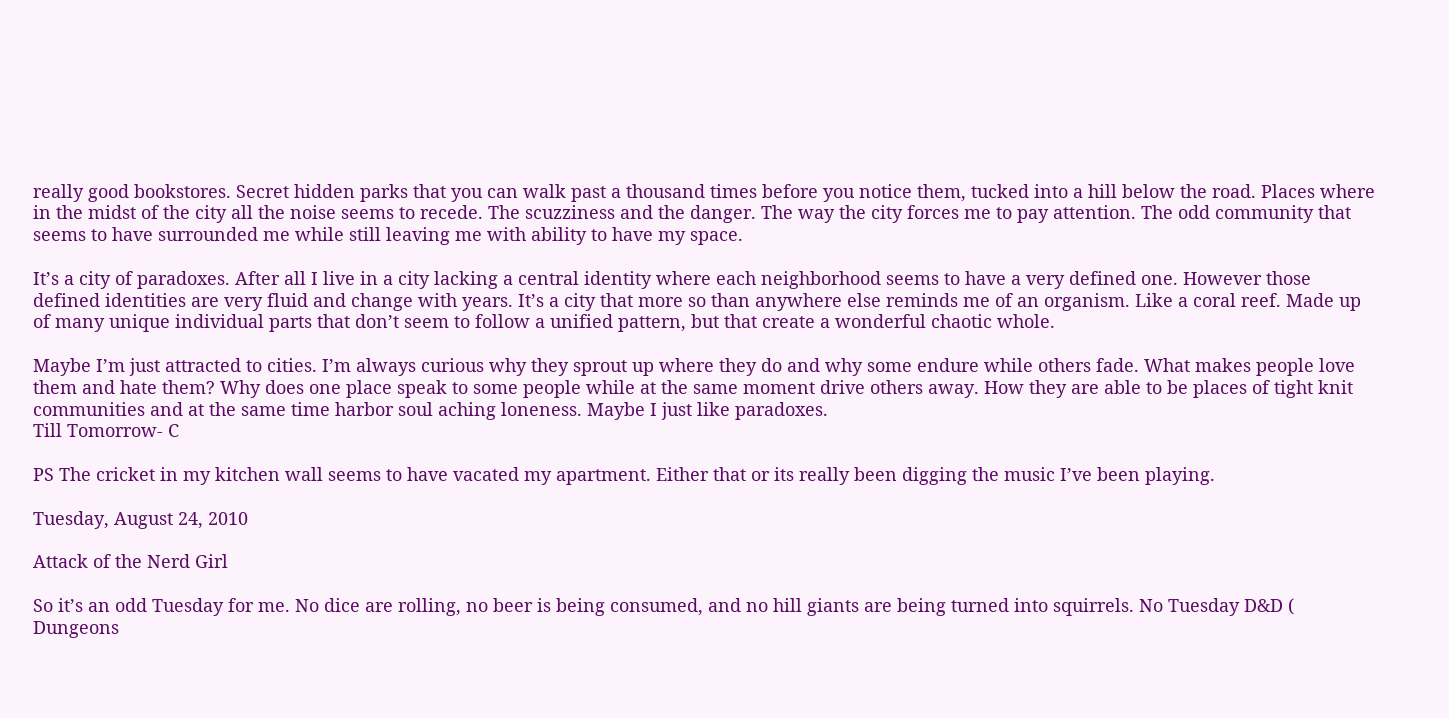really good bookstores. Secret hidden parks that you can walk past a thousand times before you notice them, tucked into a hill below the road. Places where in the midst of the city all the noise seems to recede. The scuzziness and the danger. The way the city forces me to pay attention. The odd community that seems to have surrounded me while still leaving me with ability to have my space.

It’s a city of paradoxes. After all I live in a city lacking a central identity where each neighborhood seems to have a very defined one. However those defined identities are very fluid and change with years. It’s a city that more so than anywhere else reminds me of an organism. Like a coral reef. Made up of many unique individual parts that don’t seem to follow a unified pattern, but that create a wonderful chaotic whole.

Maybe I’m just attracted to cities. I’m always curious why they sprout up where they do and why some endure while others fade. What makes people love them and hate them? Why does one place speak to some people while at the same moment drive others away. How they are able to be places of tight knit communities and at the same time harbor soul aching loneness. Maybe I just like paradoxes.
Till Tomorrow- C

PS The cricket in my kitchen wall seems to have vacated my apartment. Either that or its really been digging the music I’ve been playing.

Tuesday, August 24, 2010

Attack of the Nerd Girl

So it’s an odd Tuesday for me. No dice are rolling, no beer is being consumed, and no hill giants are being turned into squirrels. No Tuesday D&D ( Dungeons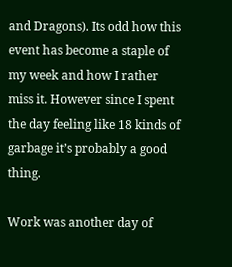and Dragons). Its odd how this event has become a staple of my week and how I rather miss it. However since I spent the day feeling like 18 kinds of garbage it’s probably a good thing.

Work was another day of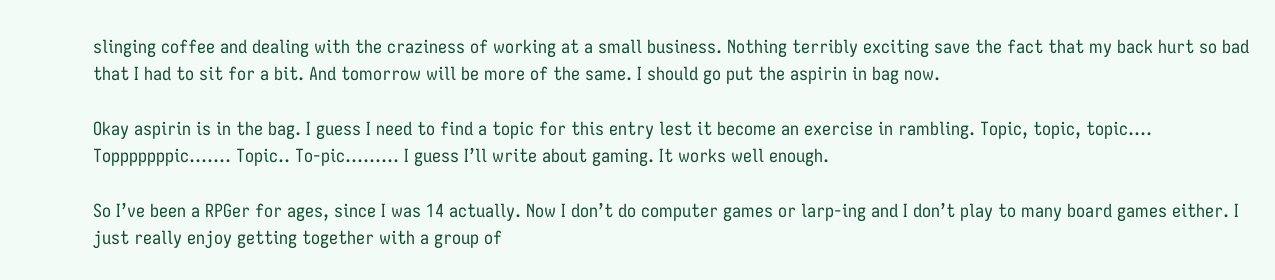slinging coffee and dealing with the craziness of working at a small business. Nothing terribly exciting save the fact that my back hurt so bad that I had to sit for a bit. And tomorrow will be more of the same. I should go put the aspirin in bag now.

Okay aspirin is in the bag. I guess I need to find a topic for this entry lest it become an exercise in rambling. Topic, topic, topic…. Topppppppic……. Topic.. To-pic……… I guess I’ll write about gaming. It works well enough.

So I’ve been a RPGer for ages, since I was 14 actually. Now I don’t do computer games or larp-ing and I don’t play to many board games either. I just really enjoy getting together with a group of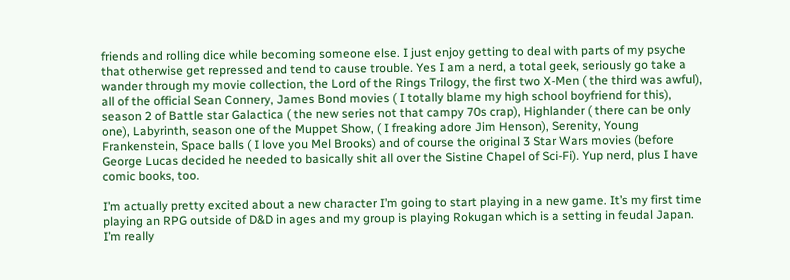friends and rolling dice while becoming someone else. I just enjoy getting to deal with parts of my psyche that otherwise get repressed and tend to cause trouble. Yes I am a nerd, a total geek, seriously go take a wander through my movie collection, the Lord of the Rings Trilogy, the first two X-Men ( the third was awful), all of the official Sean Connery, James Bond movies ( I totally blame my high school boyfriend for this), season 2 of Battle star Galactica ( the new series not that campy 70s crap), Highlander ( there can be only one), Labyrinth, season one of the Muppet Show, ( I freaking adore Jim Henson), Serenity, Young Frankenstein, Space balls ( I love you Mel Brooks) and of course the original 3 Star Wars movies (before George Lucas decided he needed to basically shit all over the Sistine Chapel of Sci-Fi). Yup nerd, plus I have comic books, too.

I’m actually pretty excited about a new character I’m going to start playing in a new game. It’s my first time playing an RPG outside of D&D in ages and my group is playing Rokugan which is a setting in feudal Japan. I’m really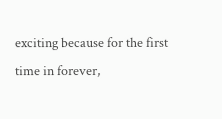exciting because for the first time in forever,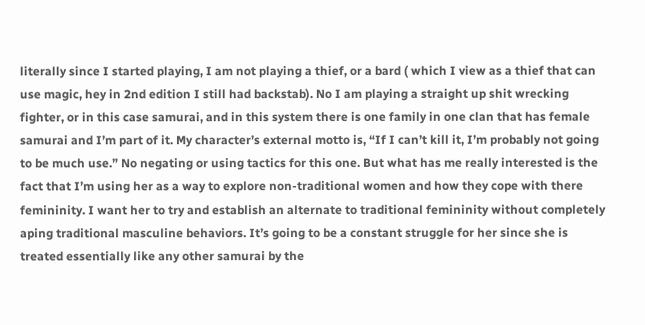literally since I started playing, I am not playing a thief, or a bard ( which I view as a thief that can use magic, hey in 2nd edition I still had backstab). No I am playing a straight up shit wrecking fighter, or in this case samurai, and in this system there is one family in one clan that has female samurai and I’m part of it. My character’s external motto is, “If I can’t kill it, I’m probably not going to be much use.” No negating or using tactics for this one. But what has me really interested is the fact that I’m using her as a way to explore non-traditional women and how they cope with there femininity. I want her to try and establish an alternate to traditional femininity without completely aping traditional masculine behaviors. It’s going to be a constant struggle for her since she is treated essentially like any other samurai by the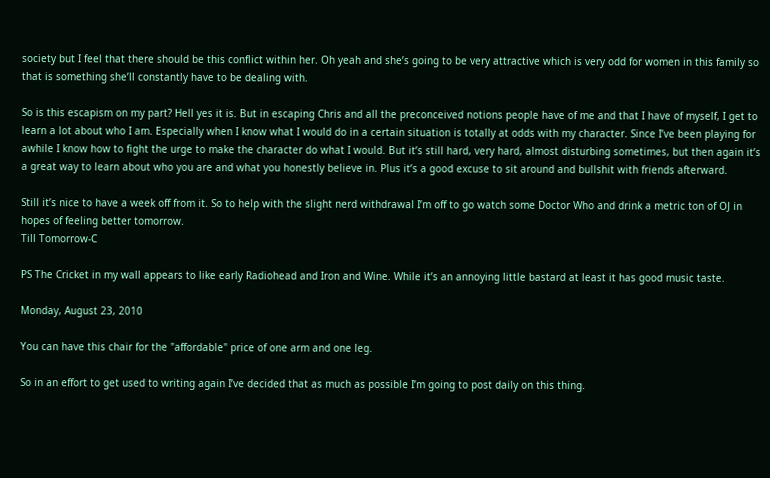society but I feel that there should be this conflict within her. Oh yeah and she’s going to be very attractive which is very odd for women in this family so that is something she’ll constantly have to be dealing with.

So is this escapism on my part? Hell yes it is. But in escaping Chris and all the preconceived notions people have of me and that I have of myself, I get to learn a lot about who I am. Especially when I know what I would do in a certain situation is totally at odds with my character. Since I’ve been playing for awhile I know how to fight the urge to make the character do what I would. But it’s still hard, very hard, almost disturbing sometimes, but then again it’s a great way to learn about who you are and what you honestly believe in. Plus it’s a good excuse to sit around and bullshit with friends afterward.

Still it’s nice to have a week off from it. So to help with the slight nerd withdrawal I’m off to go watch some Doctor Who and drink a metric ton of OJ in hopes of feeling better tomorrow.
Till Tomorrow-C

PS The Cricket in my wall appears to like early Radiohead and Iron and Wine. While it’s an annoying little bastard at least it has good music taste.

Monday, August 23, 2010

You can have this chair for the "affordable" price of one arm and one leg.

So in an effort to get used to writing again I’ve decided that as much as possible I’m going to post daily on this thing.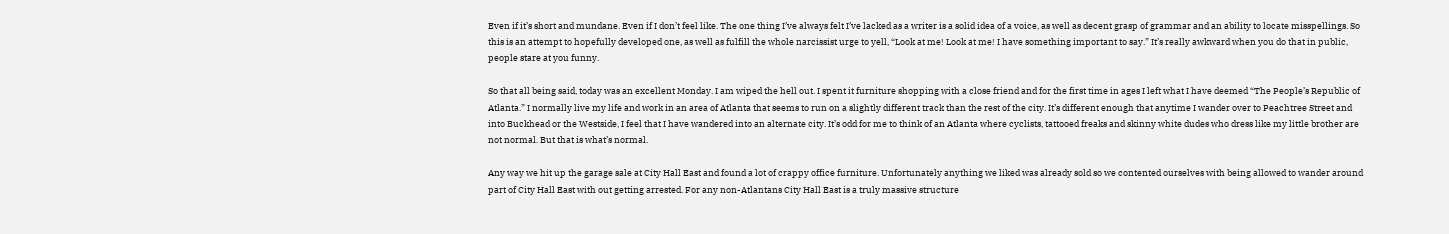Even if it’s short and mundane. Even if I don’t feel like. The one thing I’ve always felt I’ve lacked as a writer is a solid idea of a voice, as well as decent grasp of grammar and an ability to locate misspellings. So this is an attempt to hopefully developed one, as well as fulfill the whole narcissist urge to yell, “Look at me! Look at me! I have something important to say.” It’s really awkward when you do that in public, people stare at you funny.

So that all being said, today was an excellent Monday. I am wiped the hell out. I spent it furniture shopping with a close friend and for the first time in ages I left what I have deemed “The People’s Republic of Atlanta.” I normally live my life and work in an area of Atlanta that seems to run on a slightly different track than the rest of the city. It’s different enough that anytime I wander over to Peachtree Street and into Buckhead or the Westside, I feel that I have wandered into an alternate city. It’s odd for me to think of an Atlanta where cyclists, tattooed freaks and skinny white dudes who dress like my little brother are not normal. But that is what’s normal.

Any way we hit up the garage sale at City Hall East and found a lot of crappy office furniture. Unfortunately anything we liked was already sold so we contented ourselves with being allowed to wander around part of City Hall East with out getting arrested. For any non-Atlantans City Hall East is a truly massive structure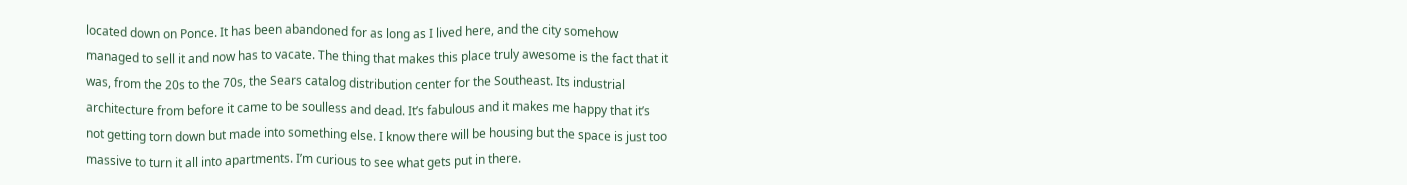located down on Ponce. It has been abandoned for as long as I lived here, and the city somehow managed to sell it and now has to vacate. The thing that makes this place truly awesome is the fact that it was, from the 20s to the 70s, the Sears catalog distribution center for the Southeast. Its industrial architecture from before it came to be soulless and dead. It’s fabulous and it makes me happy that it’s not getting torn down but made into something else. I know there will be housing but the space is just too massive to turn it all into apartments. I’m curious to see what gets put in there.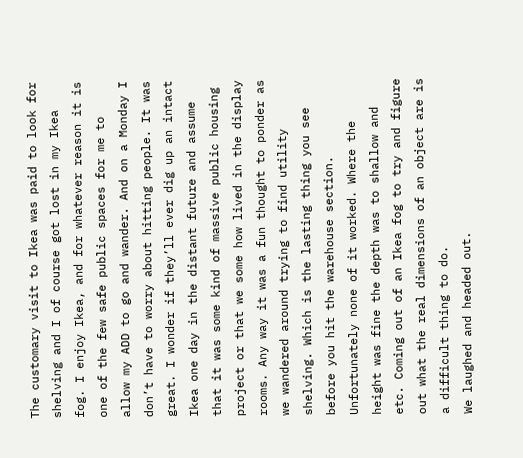The customary visit to Ikea was paid to look for shelving and I of course got lost in my Ikea fog. I enjoy Ikea, and for whatever reason it is one of the few safe public spaces for me to allow my ADD to go and wander. And on a Monday I don’t have to worry about hitting people. It was great. I wonder if they’ll ever dig up an intact Ikea one day in the distant future and assume that it was some kind of massive public housing project or that we some how lived in the display rooms. Any way it was a fun thought to ponder as we wandered around trying to find utility shelving. Which is the lasting thing you see before you hit the warehouse section. Unfortunately none of it worked. Where the height was fine the depth was to shallow and etc. Coming out of an Ikea fog to try and figure out what the real dimensions of an object are is a difficult thing to do.
We laughed and headed out.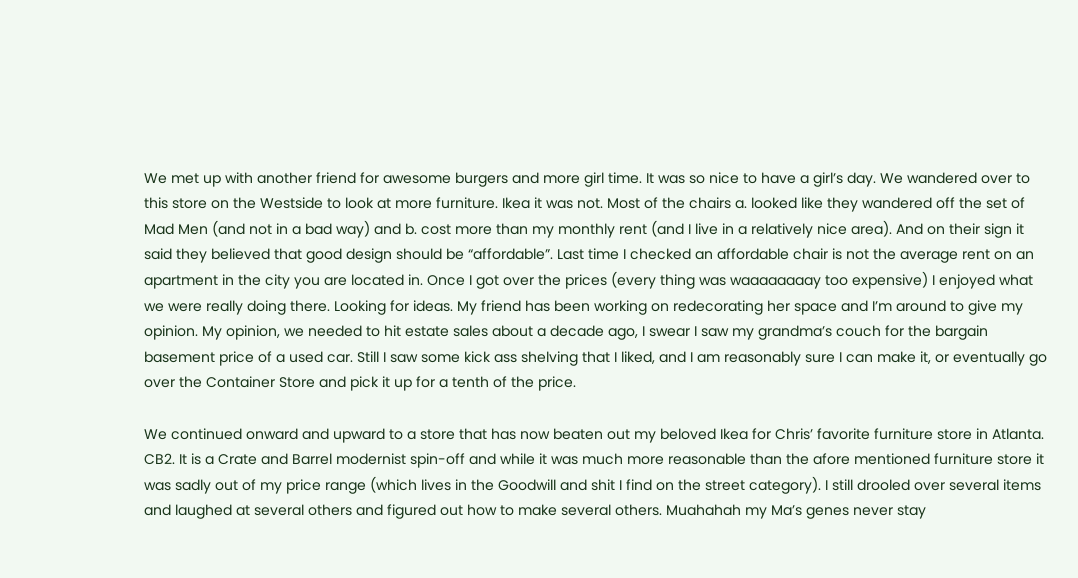We met up with another friend for awesome burgers and more girl time. It was so nice to have a girl’s day. We wandered over to this store on the Westside to look at more furniture. Ikea it was not. Most of the chairs a. looked like they wandered off the set of Mad Men (and not in a bad way) and b. cost more than my monthly rent (and I live in a relatively nice area). And on their sign it said they believed that good design should be “affordable”. Last time I checked an affordable chair is not the average rent on an apartment in the city you are located in. Once I got over the prices (every thing was waaaaaaaay too expensive) I enjoyed what we were really doing there. Looking for ideas. My friend has been working on redecorating her space and I’m around to give my opinion. My opinion, we needed to hit estate sales about a decade ago, I swear I saw my grandma’s couch for the bargain basement price of a used car. Still I saw some kick ass shelving that I liked, and I am reasonably sure I can make it, or eventually go over the Container Store and pick it up for a tenth of the price.

We continued onward and upward to a store that has now beaten out my beloved Ikea for Chris’ favorite furniture store in Atlanta. CB2. It is a Crate and Barrel modernist spin-off and while it was much more reasonable than the afore mentioned furniture store it was sadly out of my price range (which lives in the Goodwill and shit I find on the street category). I still drooled over several items and laughed at several others and figured out how to make several others. Muahahah my Ma’s genes never stay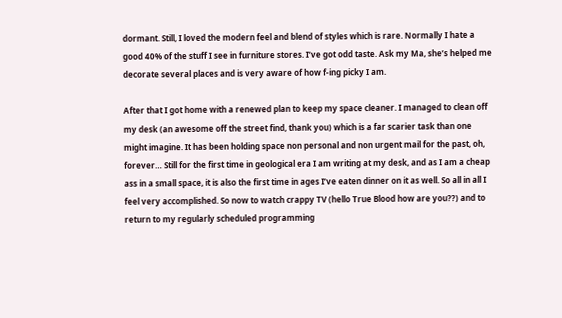dormant. Still, I loved the modern feel and blend of styles which is rare. Normally I hate a good 40% of the stuff I see in furniture stores. I’ve got odd taste. Ask my Ma, she’s helped me decorate several places and is very aware of how f-ing picky I am.

After that I got home with a renewed plan to keep my space cleaner. I managed to clean off my desk (an awesome off the street find, thank you) which is a far scarier task than one might imagine. It has been holding space non personal and non urgent mail for the past, oh, forever… Still for the first time in geological era I am writing at my desk, and as I am a cheap ass in a small space, it is also the first time in ages I’ve eaten dinner on it as well. So all in all I feel very accomplished. So now to watch crappy TV (hello True Blood how are you??) and to return to my regularly scheduled programming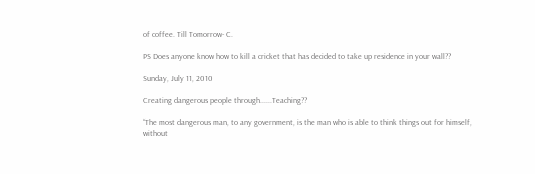of coffee. Till Tomorrow- C.

PS Does anyone know how to kill a cricket that has decided to take up residence in your wall??

Sunday, July 11, 2010

Creating dangerous people through......Teaching??

“The most dangerous man, to any government, is the man who is able to think things out for himself, without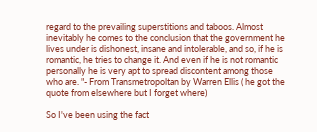regard to the prevailing superstitions and taboos. Almost inevitably he comes to the conclusion that the government he lives under is dishonest, insane and intolerable, and so, if he is romantic, he tries to change it. And even if he is not romantic personally he is very apt to spread discontent among those who are. "- From Transmetropoltan by Warren Ellis ( he got the quote from elsewhere but I forget where)

So I've been using the fact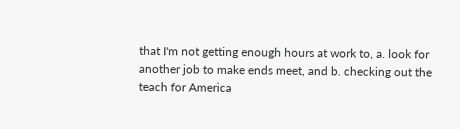that I'm not getting enough hours at work to, a. look for another job to make ends meet, and b. checking out the teach for America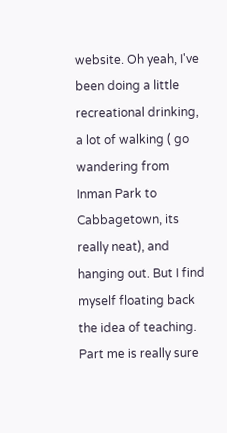website. Oh yeah, I've been doing a little recreational drinking, a lot of walking ( go wandering from Inman Park to Cabbagetown, its really neat), and hanging out. But I find myself floating back the idea of teaching. Part me is really sure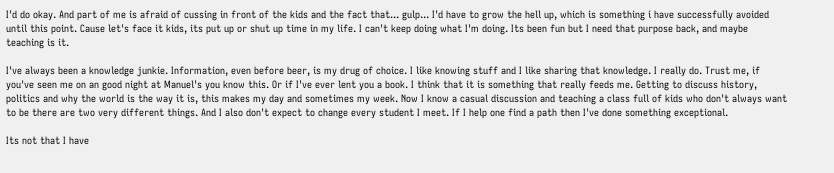I'd do okay. And part of me is afraid of cussing in front of the kids and the fact that... gulp... I'd have to grow the hell up, which is something i have successfully avoided until this point. Cause let's face it kids, its put up or shut up time in my life. I can't keep doing what I'm doing. Its been fun but I need that purpose back, and maybe teaching is it.

I've always been a knowledge junkie. Information, even before beer, is my drug of choice. I like knowing stuff and I like sharing that knowledge. I really do. Trust me, if you've seen me on an good night at Manuel's you know this. Or if I've ever lent you a book. I think that it is something that really feeds me. Getting to discuss history, politics and why the world is the way it is, this makes my day and sometimes my week. Now I know a casual discussion and teaching a class full of kids who don't always want to be there are two very different things. And I also don't expect to change every student I meet. If I help one find a path then I've done something exceptional.

Its not that I have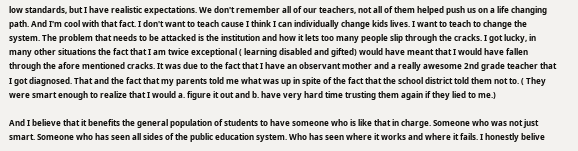low standards, but I have realistic expectations. We don't remember all of our teachers, not all of them helped push us on a life changing path. And I'm cool with that fact. I don't want to teach cause I think I can individually change kids lives. I want to teach to change the system. The problem that needs to be attacked is the institution and how it lets too many people slip through the cracks. I got lucky, in many other situations the fact that I am twice exceptional ( learning disabled and gifted) would have meant that I would have fallen through the afore mentioned cracks. It was due to the fact that I have an observant mother and a really awesome 2nd grade teacher that I got diagnosed. That and the fact that my parents told me what was up in spite of the fact that the school district told them not to. ( They were smart enough to realize that I would a. figure it out and b. have very hard time trusting them again if they lied to me.)

And I believe that it benefits the general population of students to have someone who is like that in charge. Someone who was not just smart. Someone who has seen all sides of the public education system. Who has seen where it works and where it fails. I honestly belive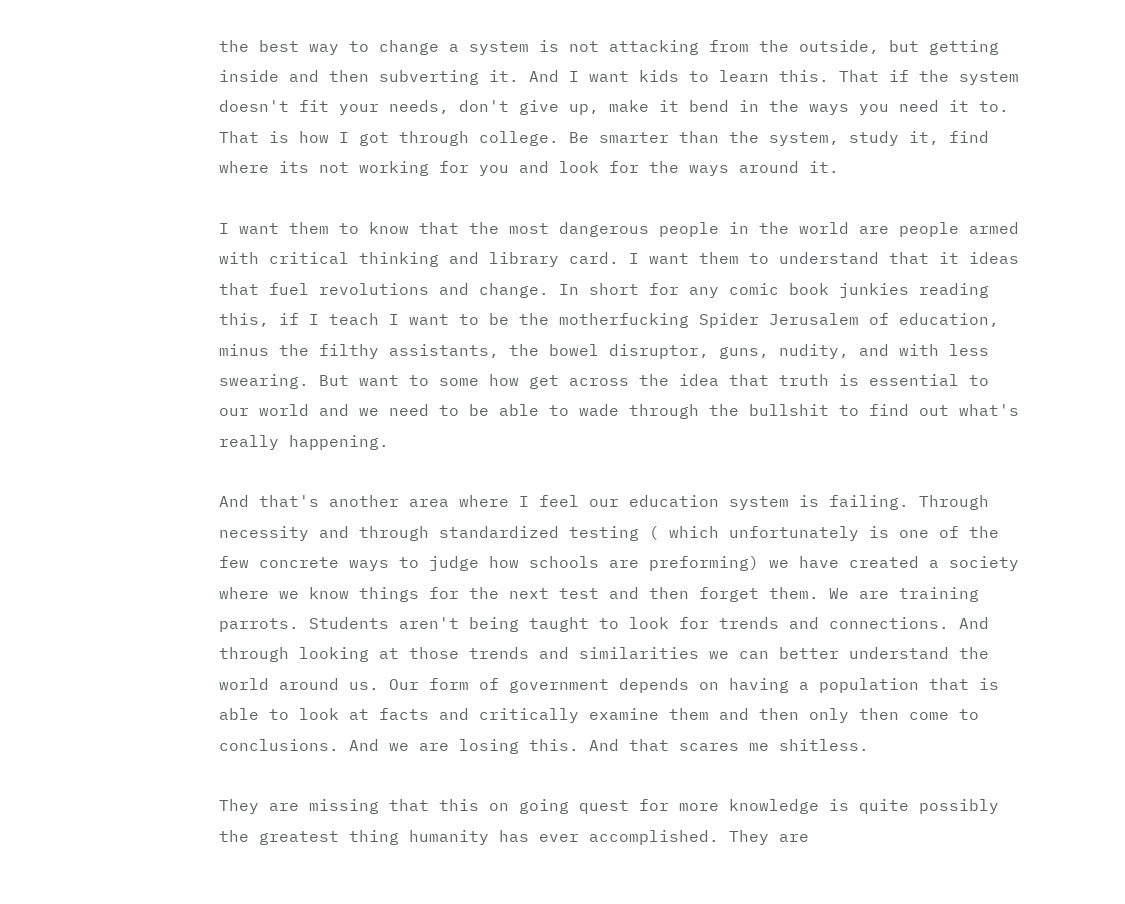the best way to change a system is not attacking from the outside, but getting inside and then subverting it. And I want kids to learn this. That if the system doesn't fit your needs, don't give up, make it bend in the ways you need it to. That is how I got through college. Be smarter than the system, study it, find where its not working for you and look for the ways around it.

I want them to know that the most dangerous people in the world are people armed with critical thinking and library card. I want them to understand that it ideas that fuel revolutions and change. In short for any comic book junkies reading this, if I teach I want to be the motherfucking Spider Jerusalem of education, minus the filthy assistants, the bowel disruptor, guns, nudity, and with less swearing. But want to some how get across the idea that truth is essential to our world and we need to be able to wade through the bullshit to find out what's really happening.

And that's another area where I feel our education system is failing. Through necessity and through standardized testing ( which unfortunately is one of the few concrete ways to judge how schools are preforming) we have created a society where we know things for the next test and then forget them. We are training parrots. Students aren't being taught to look for trends and connections. And through looking at those trends and similarities we can better understand the world around us. Our form of government depends on having a population that is able to look at facts and critically examine them and then only then come to conclusions. And we are losing this. And that scares me shitless.

They are missing that this on going quest for more knowledge is quite possibly the greatest thing humanity has ever accomplished. They are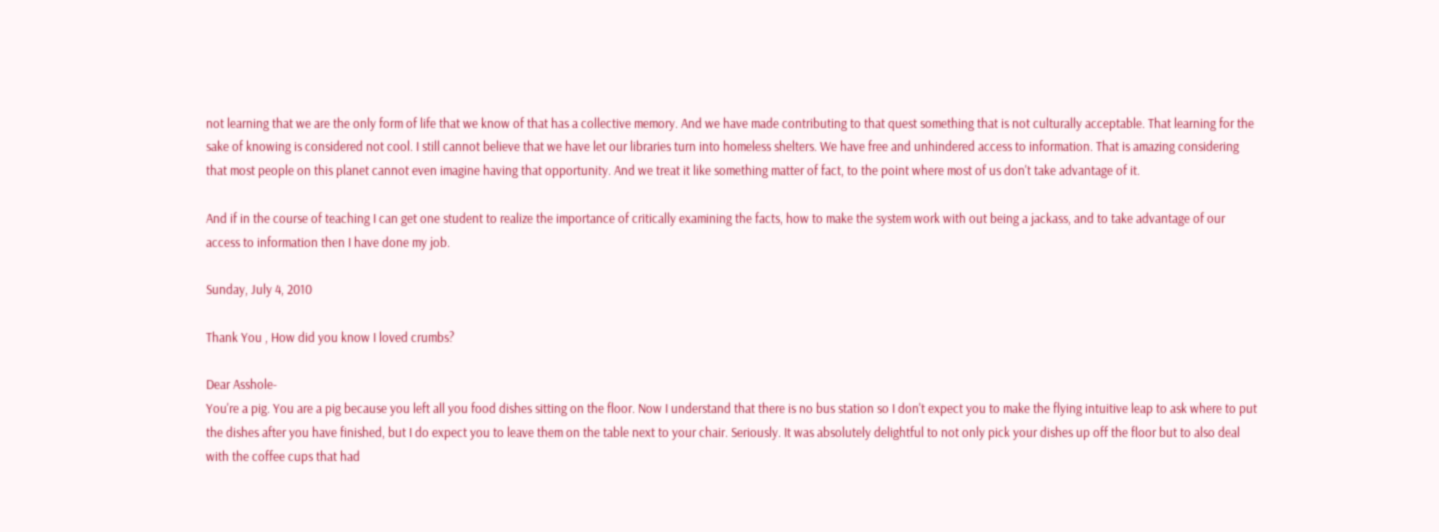not learning that we are the only form of life that we know of that has a collective memory. And we have made contributing to that quest something that is not culturally acceptable. That learning for the sake of knowing is considered not cool. I still cannot believe that we have let our libraries turn into homeless shelters. We have free and unhindered access to information. That is amazing considering that most people on this planet cannot even imagine having that opportunity. And we treat it like something matter of fact, to the point where most of us don't take advantage of it.

And if in the course of teaching I can get one student to realize the importance of critically examining the facts, how to make the system work with out being a jackass, and to take advantage of our access to information then I have done my job.

Sunday, July 4, 2010

Thank You , How did you know I loved crumbs?

Dear Asshole-
You're a pig. You are a pig because you left all you food dishes sitting on the floor. Now I understand that there is no bus station so I don't expect you to make the flying intuitive leap to ask where to put the dishes after you have finished, but I do expect you to leave them on the table next to your chair. Seriously. It was absolutely delightful to not only pick your dishes up off the floor but to also deal with the coffee cups that had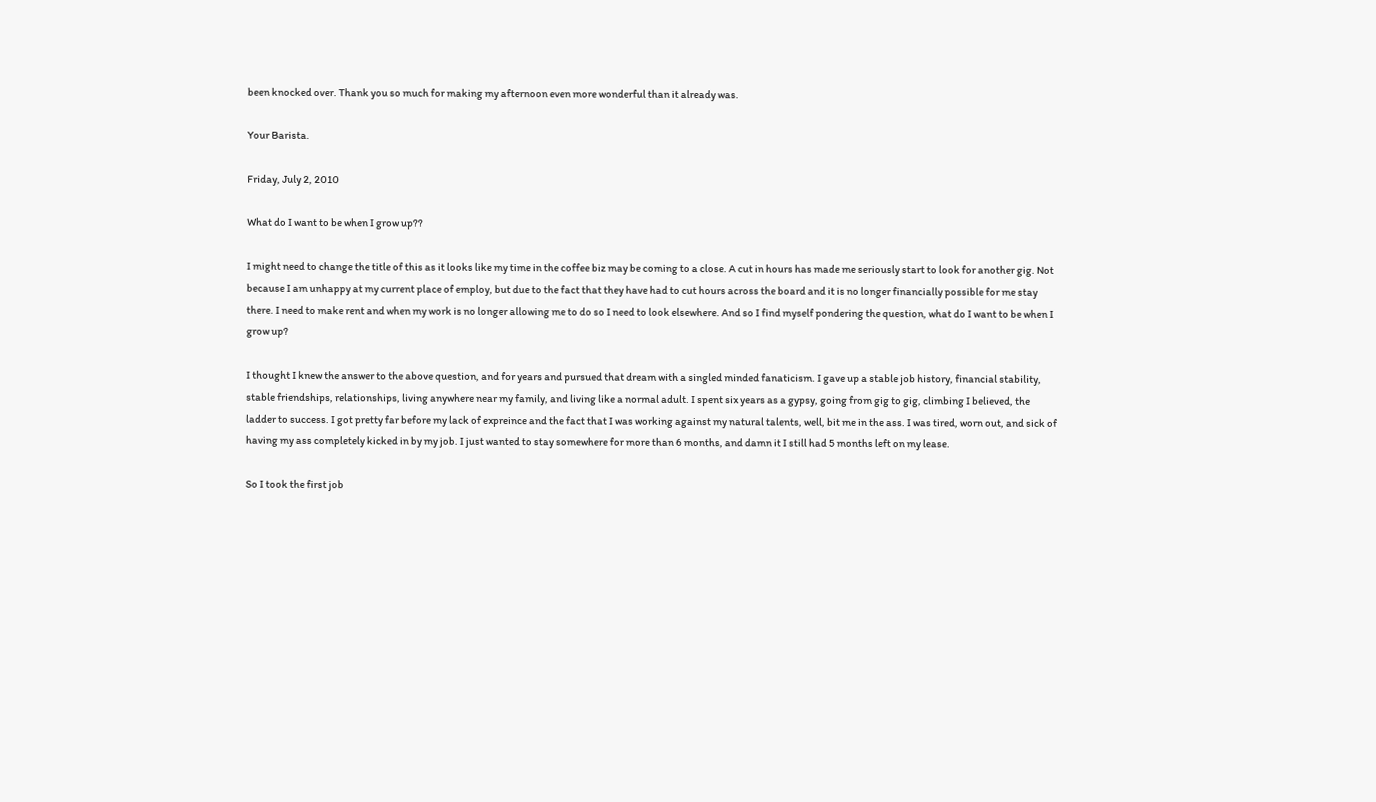been knocked over. Thank you so much for making my afternoon even more wonderful than it already was.

Your Barista.

Friday, July 2, 2010

What do I want to be when I grow up??

I might need to change the title of this as it looks like my time in the coffee biz may be coming to a close. A cut in hours has made me seriously start to look for another gig. Not because I am unhappy at my current place of employ, but due to the fact that they have had to cut hours across the board and it is no longer financially possible for me stay there. I need to make rent and when my work is no longer allowing me to do so I need to look elsewhere. And so I find myself pondering the question, what do I want to be when I grow up?

I thought I knew the answer to the above question, and for years and pursued that dream with a singled minded fanaticism. I gave up a stable job history, financial stability, stable friendships, relationships, living anywhere near my family, and living like a normal adult. I spent six years as a gypsy, going from gig to gig, climbing I believed, the ladder to success. I got pretty far before my lack of expreince and the fact that I was working against my natural talents, well, bit me in the ass. I was tired, worn out, and sick of having my ass completely kicked in by my job. I just wanted to stay somewhere for more than 6 months, and damn it I still had 5 months left on my lease.

So I took the first job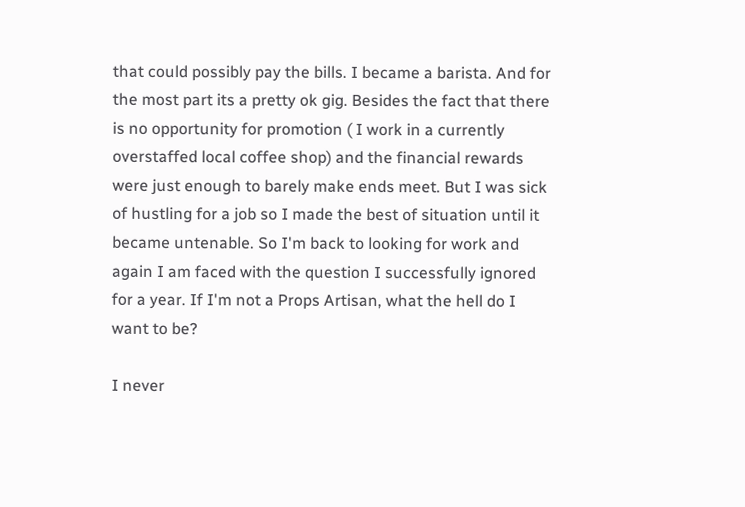that could possibly pay the bills. I became a barista. And for the most part its a pretty ok gig. Besides the fact that there is no opportunity for promotion ( I work in a currently overstaffed local coffee shop) and the financial rewards were just enough to barely make ends meet. But I was sick of hustling for a job so I made the best of situation until it became untenable. So I'm back to looking for work and again I am faced with the question I successfully ignored for a year. If I'm not a Props Artisan, what the hell do I want to be?

I never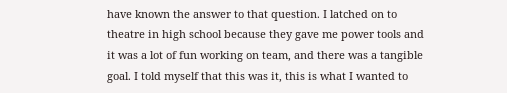have known the answer to that question. I latched on to theatre in high school because they gave me power tools and it was a lot of fun working on team, and there was a tangible goal. I told myself that this was it, this is what I wanted to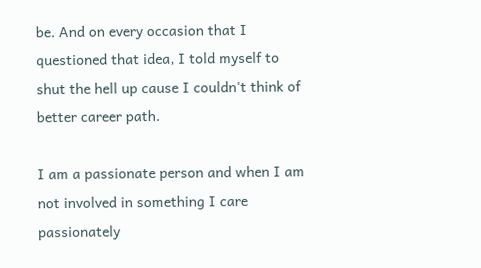be. And on every occasion that I questioned that idea, I told myself to shut the hell up cause I couldn't think of better career path.

I am a passionate person and when I am not involved in something I care passionately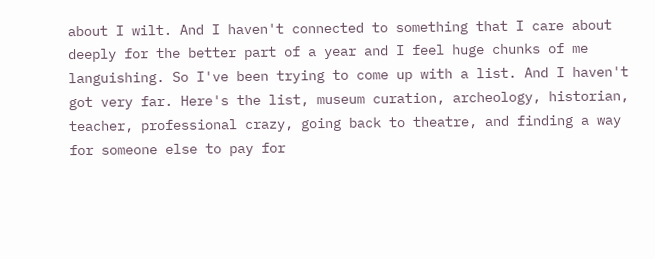about I wilt. And I haven't connected to something that I care about deeply for the better part of a year and I feel huge chunks of me languishing. So I've been trying to come up with a list. And I haven't got very far. Here's the list, museum curation, archeology, historian, teacher, professional crazy, going back to theatre, and finding a way for someone else to pay for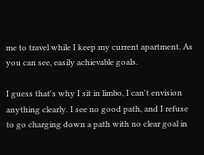me to travel while I keep my current apartment. As you can see, easily achievable goals.

I guess that's why I sit in limbo, I can't envision anything clearly. I see no good path, and I refuse to go charging down a path with no clear goal in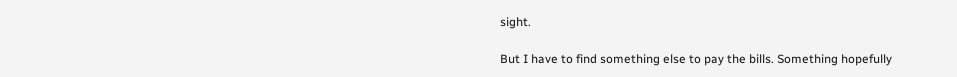sight.

But I have to find something else to pay the bills. Something hopefully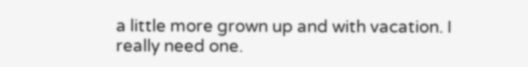a little more grown up and with vacation. I really need one.